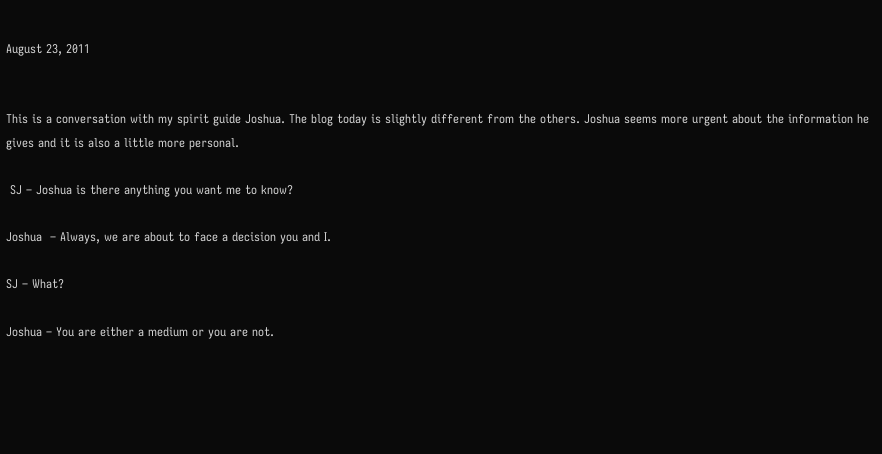August 23, 2011


This is a conversation with my spirit guide Joshua. The blog today is slightly different from the others. Joshua seems more urgent about the information he gives and it is also a little more personal.

 SJ – Joshua is there anything you want me to know?

Joshua  – Always, we are about to face a decision you and I.

SJ – What?

Joshua – You are either a medium or you are not.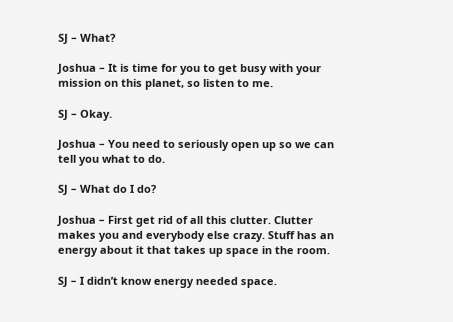SJ – What?

Joshua – It is time for you to get busy with your mission on this planet, so listen to me.

SJ – Okay.

Joshua – You need to seriously open up so we can tell you what to do.

SJ – What do I do?

Joshua – First get rid of all this clutter. Clutter makes you and everybody else crazy. Stuff has an energy about it that takes up space in the room.

SJ – I didn’t know energy needed space.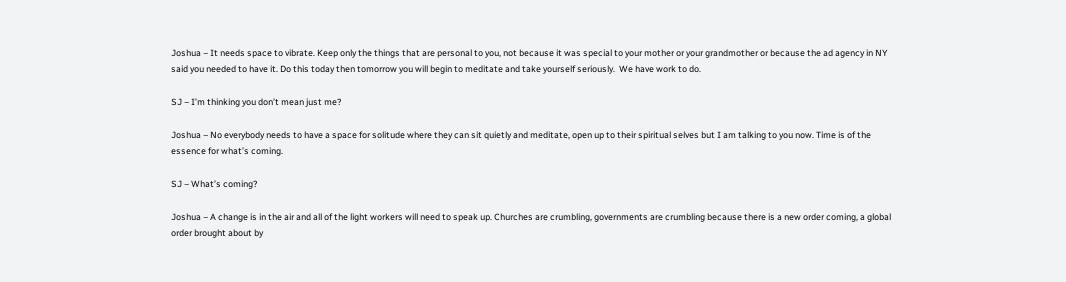Joshua – It needs space to vibrate. Keep only the things that are personal to you, not because it was special to your mother or your grandmother or because the ad agency in NY said you needed to have it. Do this today then tomorrow you will begin to meditate and take yourself seriously.  We have work to do.

SJ – I’m thinking you don’t mean just me?

Joshua – No everybody needs to have a space for solitude where they can sit quietly and meditate, open up to their spiritual selves but I am talking to you now. Time is of the essence for what’s coming.

SJ – What’s coming?

Joshua – A change is in the air and all of the light workers will need to speak up. Churches are crumbling, governments are crumbling because there is a new order coming, a global order brought about by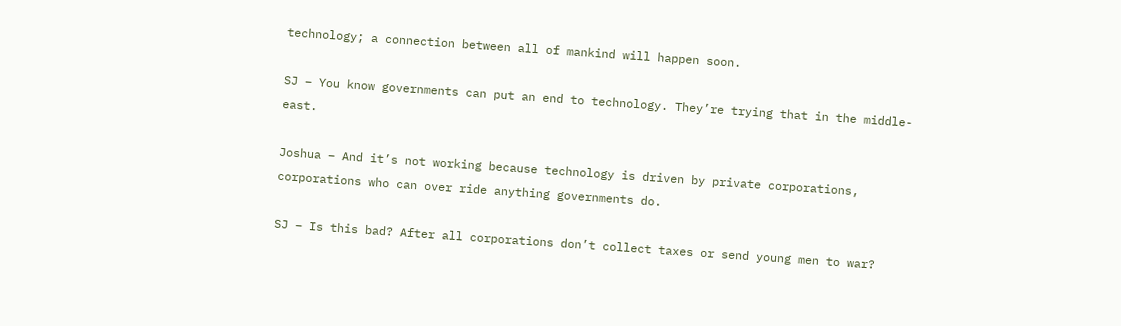technology; a connection between all of mankind will happen soon.

SJ – You know governments can put an end to technology. They’re trying that in the middle-east.

Joshua – And it’s not working because technology is driven by private corporations, corporations who can over ride anything governments do.

SJ – Is this bad? After all corporations don’t collect taxes or send young men to war?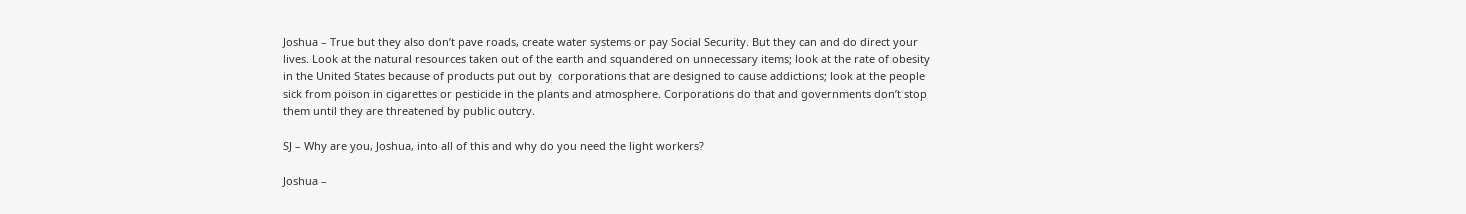Joshua – True but they also don’t pave roads, create water systems or pay Social Security. But they can and do direct your lives. Look at the natural resources taken out of the earth and squandered on unnecessary items; look at the rate of obesity in the United States because of products put out by  corporations that are designed to cause addictions; look at the people sick from poison in cigarettes or pesticide in the plants and atmosphere. Corporations do that and governments don’t stop them until they are threatened by public outcry.

SJ – Why are you, Joshua, into all of this and why do you need the light workers?

Joshua –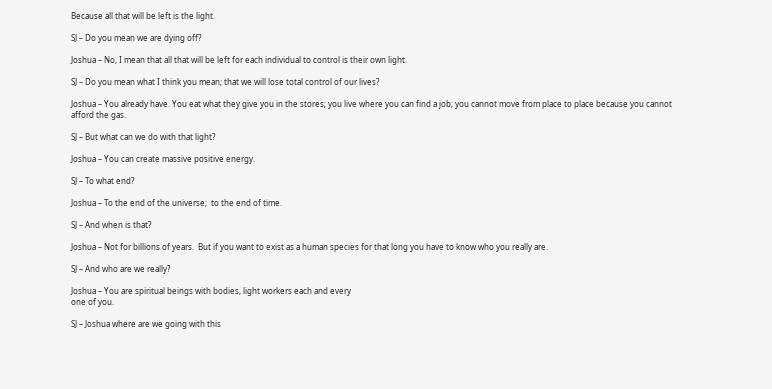Because all that will be left is the light.

SJ – Do you mean we are dying off?

Joshua – No, I mean that all that will be left for each individual to control is their own light.

SJ – Do you mean what I think you mean; that we will lose total control of our lives?

Joshua – You already have. You eat what they give you in the stores; you live where you can find a job; you cannot move from place to place because you cannot afford the gas.

SJ – But what can we do with that light?

Joshua – You can create massive positive energy.

SJ – To what end?

Joshua – To the end of the universe;  to the end of time.

SJ – And when is that?

Joshua – Not for billions of years.  But if you want to exist as a human species for that long you have to know who you really are.

SJ – And who are we really?

Joshua – You are spiritual beings with bodies, light workers each and every
one of you.

SJ – Joshua where are we going with this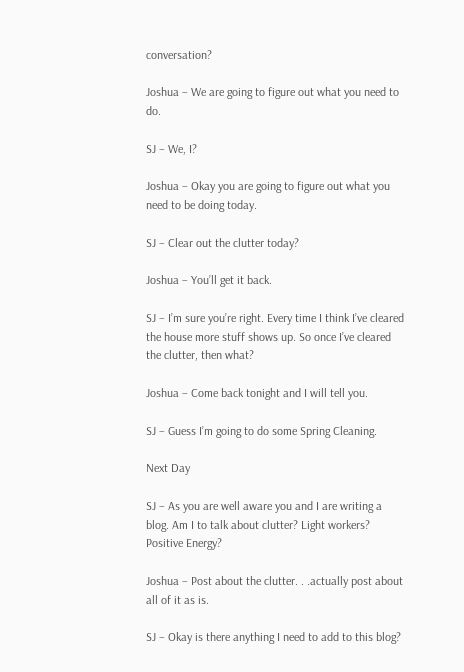conversation?

Joshua – We are going to figure out what you need to do.

SJ – We, I?

Joshua – Okay you are going to figure out what you need to be doing today.

SJ – Clear out the clutter today?

Joshua – You’ll get it back.

SJ – I’m sure you’re right. Every time I think I’ve cleared the house more stuff shows up. So once I’ve cleared the clutter, then what?

Joshua – Come back tonight and I will tell you.

SJ – Guess I’m going to do some Spring Cleaning.

Next Day

SJ – As you are well aware you and I are writing a blog. Am I to talk about clutter? Light workers? Positive Energy?

Joshua – Post about the clutter. . .actually post about all of it as is.

SJ – Okay is there anything I need to add to this blog?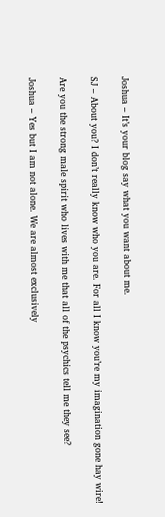Joshua – It’s your blog say what you want about me.

SJ – About you? I don’t really know who you are. For all I know you’re my imagination gone hay wire!

Are you the strong male spirit who lives with me that all of the psychics tell me they see?

Joshua – Yes but I am not alone. We are almost exclusively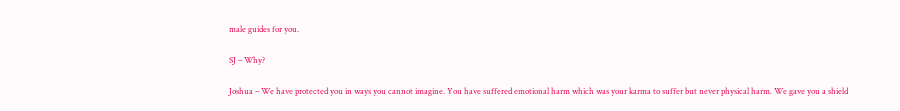male guides for you.

SJ – Why?

Joshua – We have protected you in ways you cannot imagine. You have suffered emotional harm which was your karma to suffer but never physical harm. We gave you a shield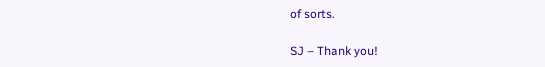of sorts.

SJ – Thank you!